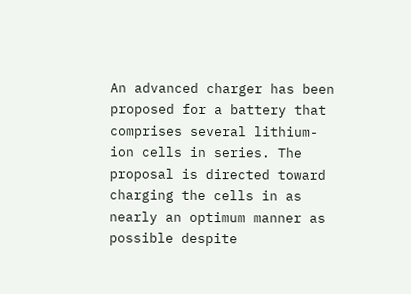An advanced charger has been proposed for a battery that comprises several lithium-ion cells in series. The proposal is directed toward charging the cells in as nearly an optimum manner as possible despite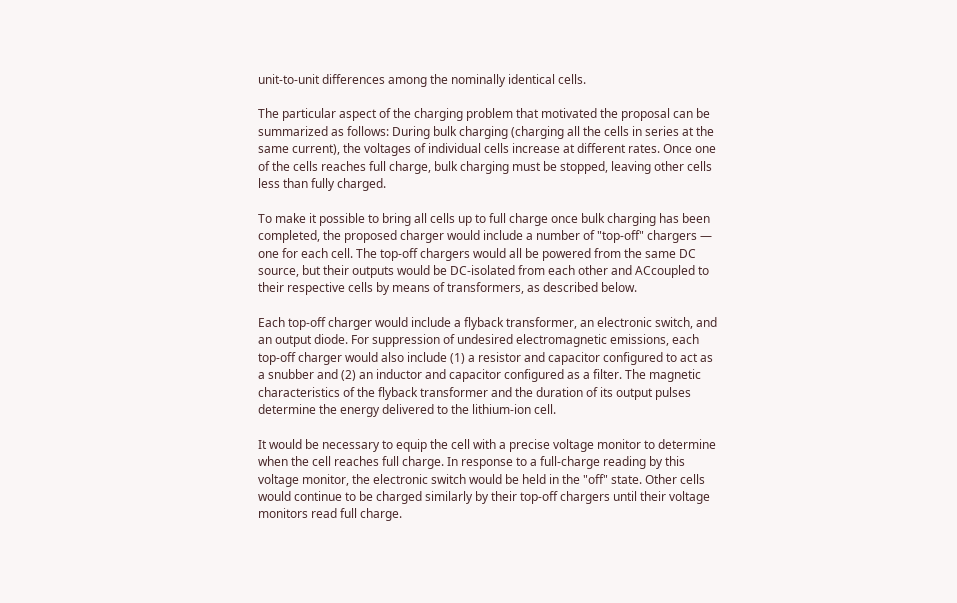unit-to-unit differences among the nominally identical cells.

The particular aspect of the charging problem that motivated the proposal can be summarized as follows: During bulk charging (charging all the cells in series at the same current), the voltages of individual cells increase at different rates. Once one of the cells reaches full charge, bulk charging must be stopped, leaving other cells less than fully charged.

To make it possible to bring all cells up to full charge once bulk charging has been completed, the proposed charger would include a number of "top-off" chargers — one for each cell. The top-off chargers would all be powered from the same DC source, but their outputs would be DC-isolated from each other and ACcoupled to their respective cells by means of transformers, as described below.

Each top-off charger would include a flyback transformer, an electronic switch, and an output diode. For suppression of undesired electromagnetic emissions, each top-off charger would also include (1) a resistor and capacitor configured to act as a snubber and (2) an inductor and capacitor configured as a filter. The magnetic characteristics of the flyback transformer and the duration of its output pulses determine the energy delivered to the lithium-ion cell.

It would be necessary to equip the cell with a precise voltage monitor to determine when the cell reaches full charge. In response to a full-charge reading by this voltage monitor, the electronic switch would be held in the "off" state. Other cells would continue to be charged similarly by their top-off chargers until their voltage monitors read full charge.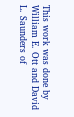This work was done by William E. Ott and David L. Saunders of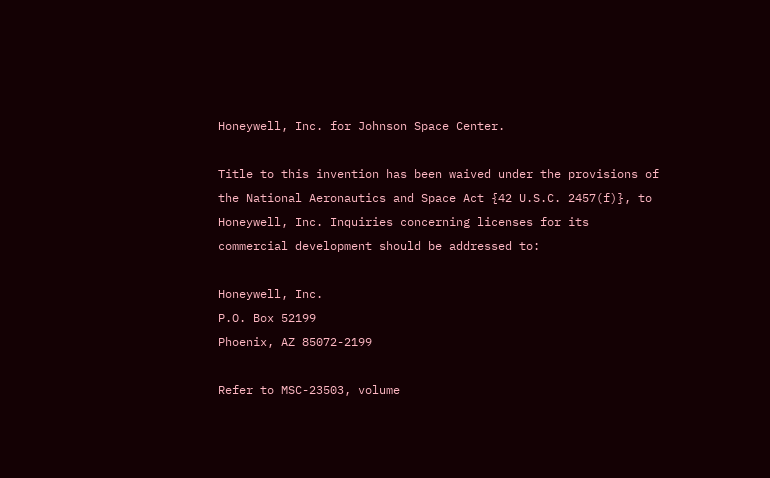Honeywell, Inc. for Johnson Space Center.

Title to this invention has been waived under the provisions of the National Aeronautics and Space Act {42 U.S.C. 2457(f)}, to Honeywell, Inc. Inquiries concerning licenses for its commercial development should be addressed to:

Honeywell, Inc.
P.O. Box 52199
Phoenix, AZ 85072-2199

Refer to MSC-23503, volume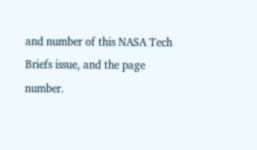and number of this NASA Tech Briefs issue, and the page number.